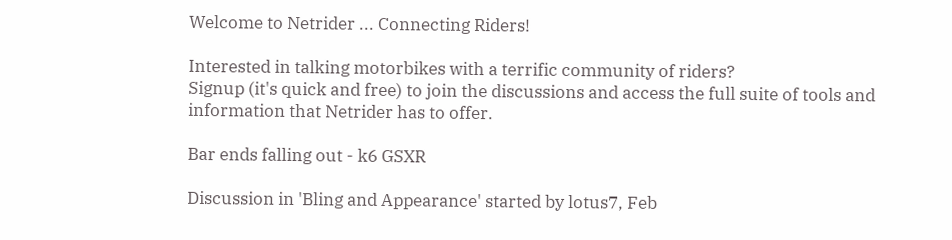Welcome to Netrider ... Connecting Riders!

Interested in talking motorbikes with a terrific community of riders?
Signup (it's quick and free) to join the discussions and access the full suite of tools and information that Netrider has to offer.

Bar ends falling out - k6 GSXR

Discussion in 'Bling and Appearance' started by lotus7, Feb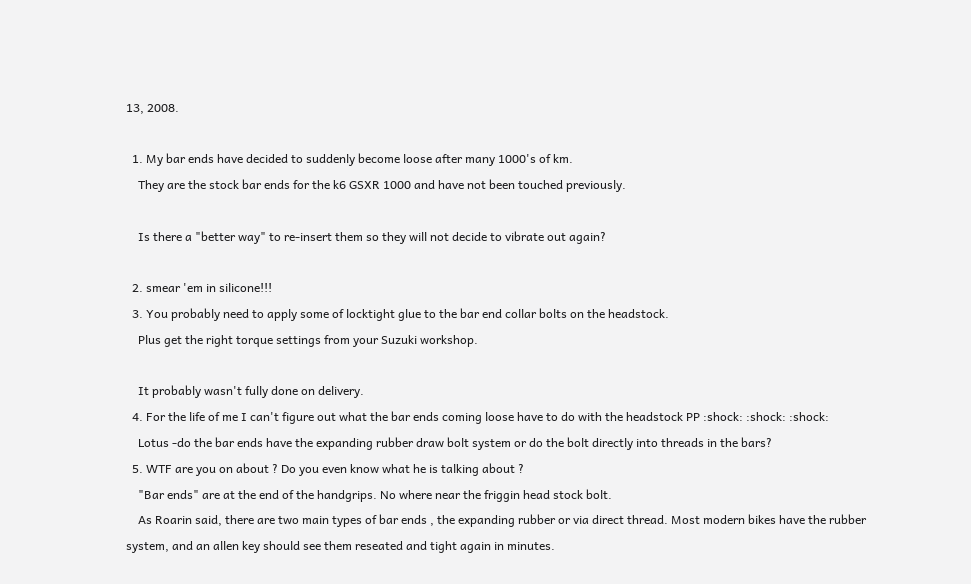13, 2008.

  1. My bar ends have decided to suddenly become loose after many 1000's of km.
    They are the stock bar ends for the k6 GSXR 1000 and have not been touched previously.

    Is there a "better way" to re-insert them so they will not decide to vibrate out again?

  2. smear 'em in silicone!!!
  3. You probably need to apply some of locktight glue to the bar end collar bolts on the headstock.
    Plus get the right torque settings from your Suzuki workshop.

    It probably wasn't fully done on delivery.
  4. For the life of me I can't figure out what the bar ends coming loose have to do with the headstock PP :shock: :shock: :shock:
    Lotus -do the bar ends have the expanding rubber draw bolt system or do the bolt directly into threads in the bars?
  5. WTF are you on about ? Do you even know what he is talking about ?
    "Bar ends" are at the end of the handgrips. No where near the friggin head stock bolt.
    As Roarin said, there are two main types of bar ends , the expanding rubber or via direct thread. Most modern bikes have the rubber system, and an allen key should see them reseated and tight again in minutes.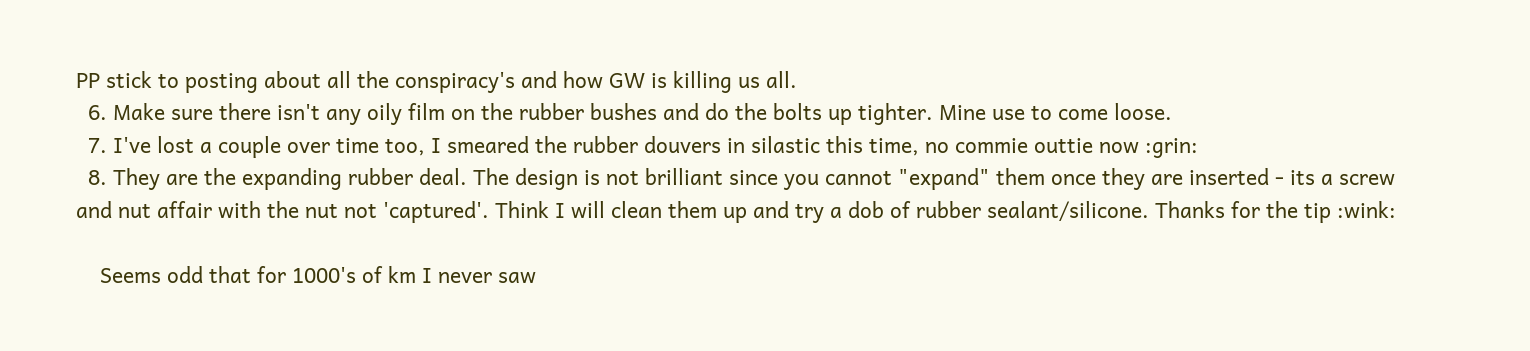PP stick to posting about all the conspiracy's and how GW is killing us all.
  6. Make sure there isn't any oily film on the rubber bushes and do the bolts up tighter. Mine use to come loose.
  7. I've lost a couple over time too, I smeared the rubber douvers in silastic this time, no commie outtie now :grin:
  8. They are the expanding rubber deal. The design is not brilliant since you cannot "expand" them once they are inserted - its a screw and nut affair with the nut not 'captured'. Think I will clean them up and try a dob of rubber sealant/silicone. Thanks for the tip :wink:

    Seems odd that for 1000's of km I never saw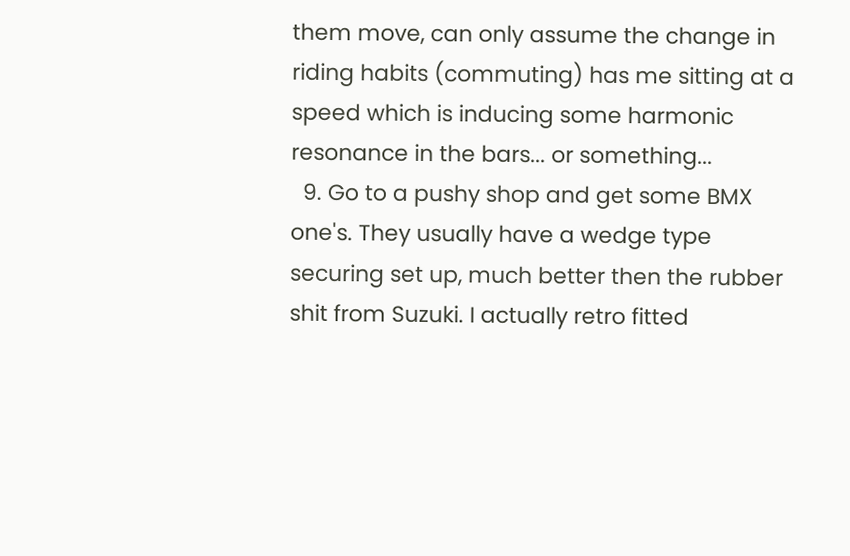them move, can only assume the change in riding habits (commuting) has me sitting at a speed which is inducing some harmonic resonance in the bars... or something...
  9. Go to a pushy shop and get some BMX one's. They usually have a wedge type securing set up, much better then the rubber shit from Suzuki. I actually retro fitted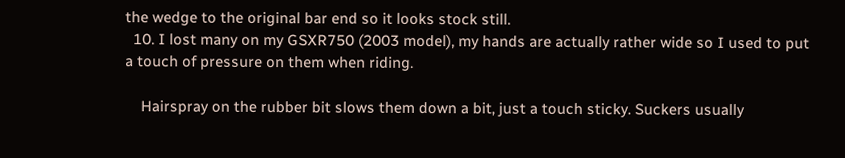the wedge to the original bar end so it looks stock still.
  10. I lost many on my GSXR750 (2003 model), my hands are actually rather wide so I used to put a touch of pressure on them when riding.

    Hairspray on the rubber bit slows them down a bit, just a touch sticky. Suckers usually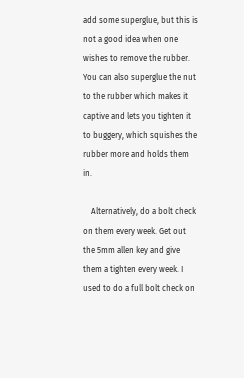add some superglue, but this is not a good idea when one wishes to remove the rubber. You can also superglue the nut to the rubber which makes it captive and lets you tighten it to buggery, which squishes the rubber more and holds them in.

    Alternatively, do a bolt check on them every week. Get out the 5mm allen key and give them a tighten every week. I used to do a full bolt check on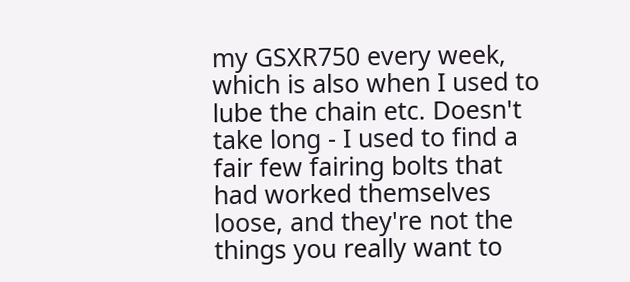my GSXR750 every week, which is also when I used to lube the chain etc. Doesn't take long - I used to find a fair few fairing bolts that had worked themselves loose, and they're not the things you really want to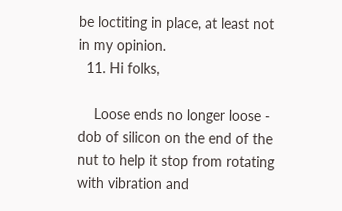be loctiting in place, at least not in my opinion.
  11. Hi folks,

    Loose ends no longer loose - dob of silicon on the end of the nut to help it stop from rotating with vibration and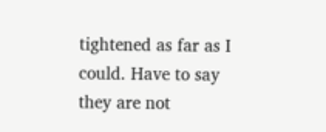tightened as far as I could. Have to say they are not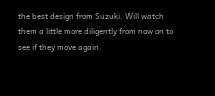the best design from Suzuki. Will watch them a little more diligently from now on to see if they move again.